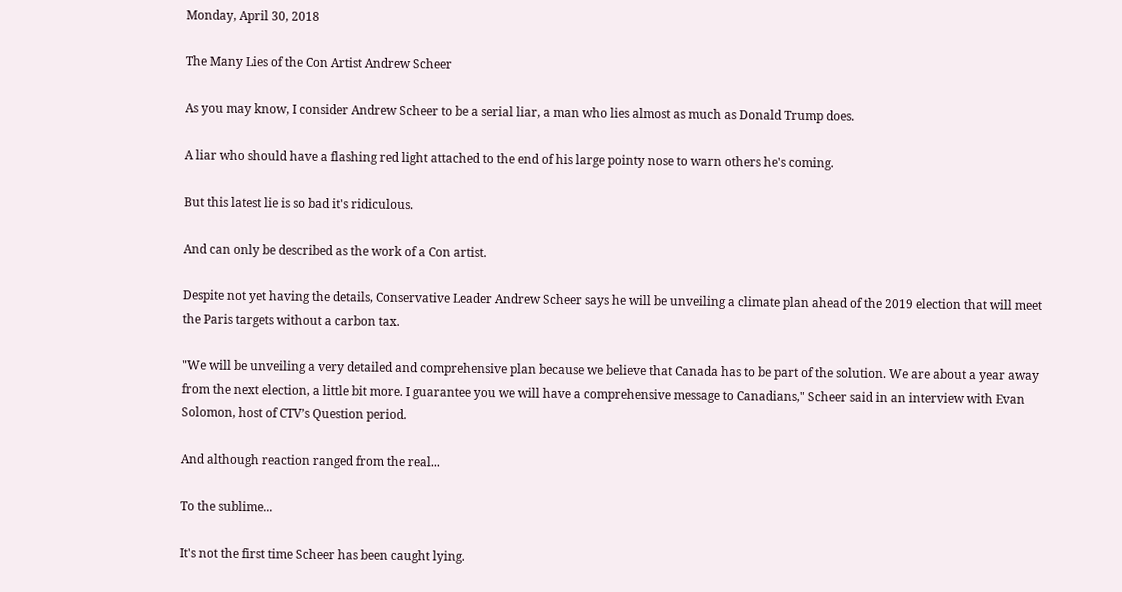Monday, April 30, 2018

The Many Lies of the Con Artist Andrew Scheer

As you may know, I consider Andrew Scheer to be a serial liar, a man who lies almost as much as Donald Trump does.

A liar who should have a flashing red light attached to the end of his large pointy nose to warn others he's coming.

But this latest lie is so bad it's ridiculous.

And can only be described as the work of a Con artist.

Despite not yet having the details, Conservative Leader Andrew Scheer says he will be unveiling a climate plan ahead of the 2019 election that will meet the Paris targets without a carbon tax.

"We will be unveiling a very detailed and comprehensive plan because we believe that Canada has to be part of the solution. We are about a year away from the next election, a little bit more. I guarantee you we will have a comprehensive message to Canadians," Scheer said in an interview with Evan Solomon, host of CTV’s Question period.

And although reaction ranged from the real...

To the sublime...

It's not the first time Scheer has been caught lying.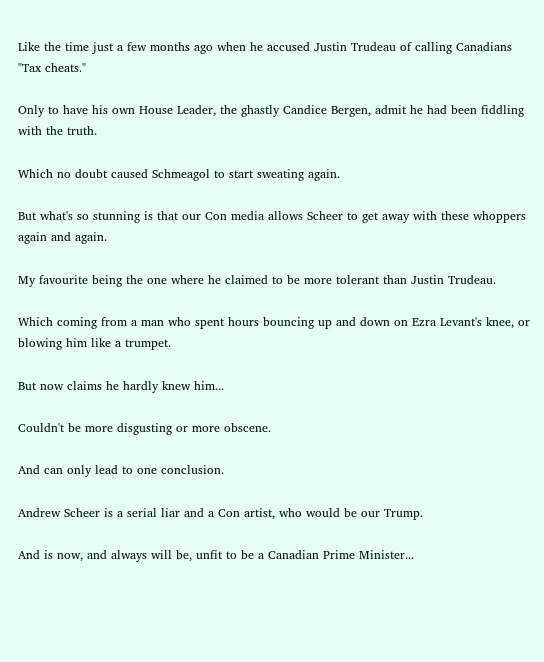Like the time just a few months ago when he accused Justin Trudeau of calling Canadians "Tax cheats."

Only to have his own House Leader, the ghastly Candice Bergen, admit he had been fiddling with the truth.

Which no doubt caused Schmeagol to start sweating again.

But what's so stunning is that our Con media allows Scheer to get away with these whoppers again and again.

My favourite being the one where he claimed to be more tolerant than Justin Trudeau.

Which coming from a man who spent hours bouncing up and down on Ezra Levant's knee, or blowing him like a trumpet.

But now claims he hardly knew him...

Couldn't be more disgusting or more obscene.

And can only lead to one conclusion.

Andrew Scheer is a serial liar and a Con artist, who would be our Trump.

And is now, and always will be, unfit to be a Canadian Prime Minister...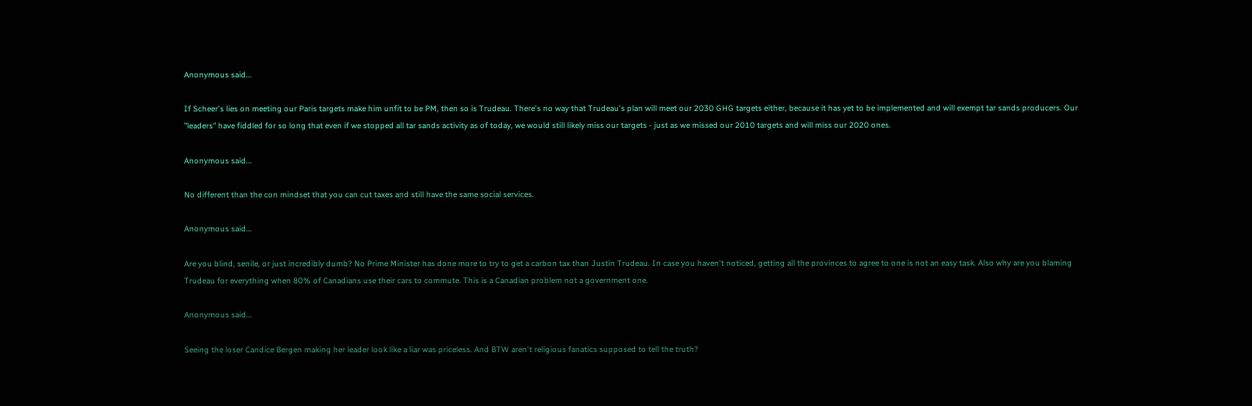Anonymous said...

If Scheer's lies on meeting our Paris targets make him unfit to be PM, then so is Trudeau. There's no way that Trudeau's plan will meet our 2030 GHG targets either, because it has yet to be implemented and will exempt tar sands producers. Our "leaders" have fiddled for so long that even if we stopped all tar sands activity as of today, we would still likely miss our targets - just as we missed our 2010 targets and will miss our 2020 ones.

Anonymous said...

No different than the con mindset that you can cut taxes and still have the same social services.

Anonymous said...

Are you blind, senile, or just incredibly dumb? No Prime Minister has done more to try to get a carbon tax than Justin Trudeau. In case you haven't noticed, getting all the provinces to agree to one is not an easy task. Also why are you blaming Trudeau for everything when 80% of Canadians use their cars to commute. This is a Canadian problem not a government one.

Anonymous said...

Seeing the loser Candice Bergen making her leader look like a liar was priceless. And BTW aren't religious fanatics supposed to tell the truth?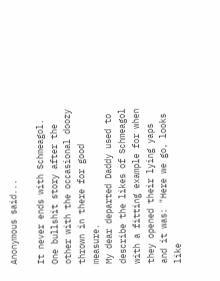Anonymous said...

It never ends with Schmeagol. One bullshit story after the other with the occasional doozy thrown in there for good measure.
My dear departed Daddy used to describe the likes of Schmeagol with a fitting example for when they opened their lying yaps and it was: "Here we go, looks like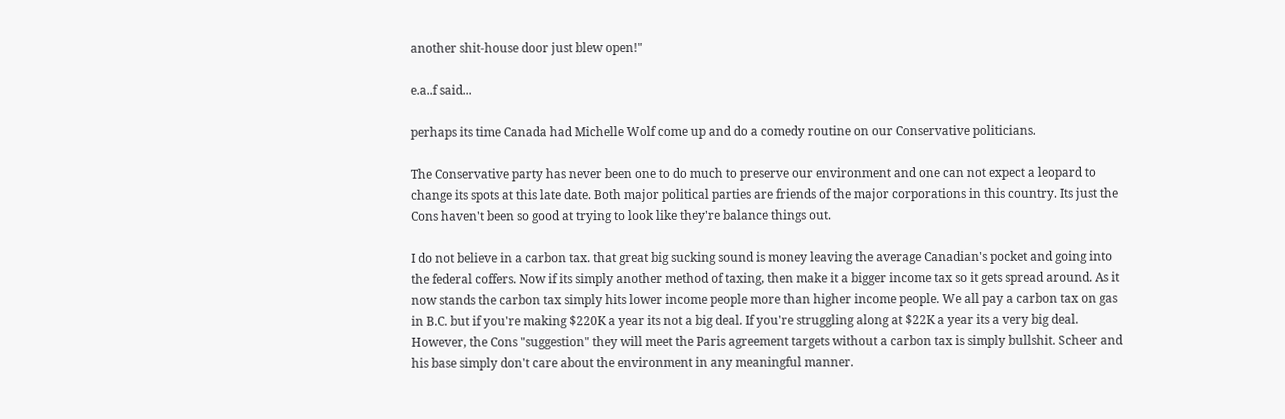another shit-house door just blew open!"

e.a..f said...

perhaps its time Canada had Michelle Wolf come up and do a comedy routine on our Conservative politicians.

The Conservative party has never been one to do much to preserve our environment and one can not expect a leopard to change its spots at this late date. Both major political parties are friends of the major corporations in this country. Its just the Cons haven't been so good at trying to look like they're balance things out.

I do not believe in a carbon tax. that great big sucking sound is money leaving the average Canadian's pocket and going into the federal coffers. Now if its simply another method of taxing, then make it a bigger income tax so it gets spread around. As it now stands the carbon tax simply hits lower income people more than higher income people. We all pay a carbon tax on gas in B.C. but if you're making $220K a year its not a big deal. If you're struggling along at $22K a year its a very big deal. However, the Cons "suggestion" they will meet the Paris agreement targets without a carbon tax is simply bullshit. Scheer and his base simply don't care about the environment in any meaningful manner.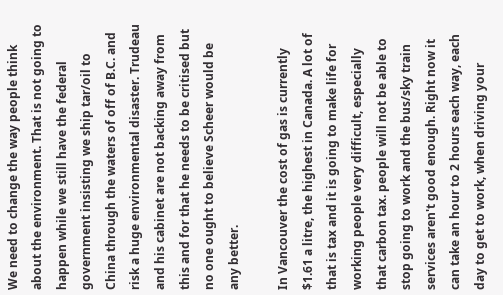We need to change the way people think about the environment. That is not going to happen while we still have the federal government insisting we ship tar/oil to China through the waters of off of B.C. and risk a huge environmental disaster. Trudeau and his cabinet are not backing away from this and for that he needs to be critised but no one ought to believe Scheer would be any better.

In Vancouver the cost of gas is currently $1.61 a litre, the highest in Canada. A lot of that is tax and it is going to make life for working people very difficult, especially that carbon tax. people will not be able to stop going to work and the bus/sky train services aren't good enough. Right now it can take an hour to 2 hours each way, each day to get to work, when driving your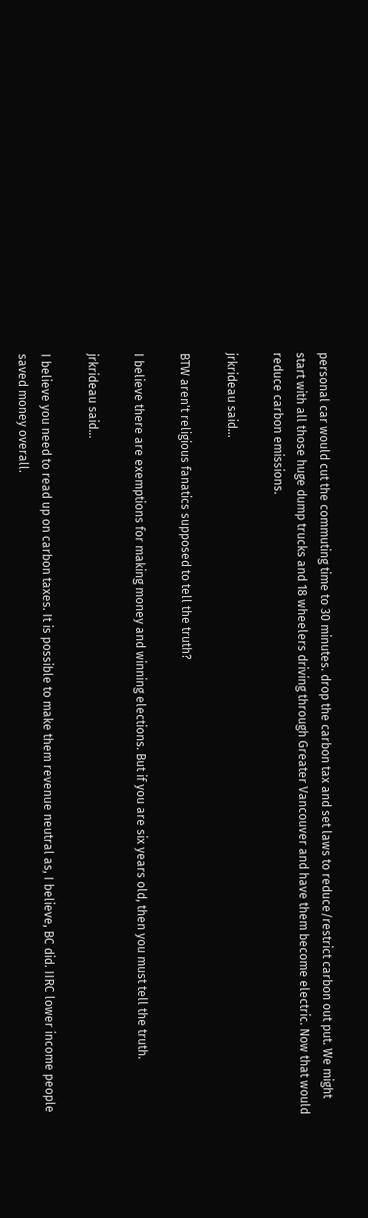personal car would cut the commuting time to 30 minutes. drop the carbon tax and set laws to reduce/restrict carbon out put. We might start with all those huge dump trucks and 18 wheelers driving through Greater Vancouver and have them become electric. Now that would reduce carbon emissions.

jrkrideau said...

BTW aren't religious fanatics supposed to tell the truth?

I believe there are exemptions for making money and winning elections. But if you are six years old, then you must tell the truth.

jrkrideau said...

I believe you need to read up on carbon taxes. It is possible to make them revenue neutral as, I believe, BC did. IIRC lower income people saved money overall.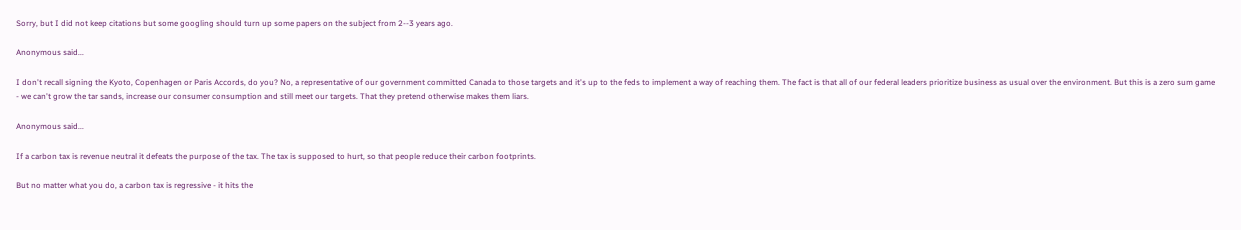Sorry, but I did not keep citations but some googling should turn up some papers on the subject from 2--3 years ago.

Anonymous said...

I don't recall signing the Kyoto, Copenhagen or Paris Accords, do you? No, a representative of our government committed Canada to those targets and it's up to the feds to implement a way of reaching them. The fact is that all of our federal leaders prioritize business as usual over the environment. But this is a zero sum game - we can't grow the tar sands, increase our consumer consumption and still meet our targets. That they pretend otherwise makes them liars.

Anonymous said...

If a carbon tax is revenue neutral it defeats the purpose of the tax. The tax is supposed to hurt, so that people reduce their carbon footprints.

But no matter what you do, a carbon tax is regressive - it hits the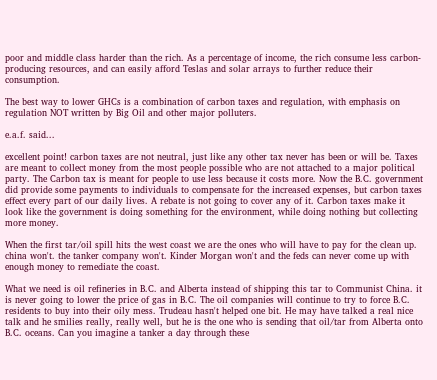poor and middle class harder than the rich. As a percentage of income, the rich consume less carbon-producing resources, and can easily afford Teslas and solar arrays to further reduce their consumption.

The best way to lower GHCs is a combination of carbon taxes and regulation, with emphasis on regulation NOT written by Big Oil and other major polluters.

e.a.f. said...

excellent point! carbon taxes are not neutral, just like any other tax never has been or will be. Taxes are meant to collect money from the most people possible who are not attached to a major political party. The Carbon tax is meant for people to use less because it costs more. Now the B.C. government did provide some payments to individuals to compensate for the increased expenses, but carbon taxes effect every part of our daily lives. A rebate is not going to cover any of it. Carbon taxes make it look like the government is doing something for the environment, while doing nothing but collecting more money.

When the first tar/oil spill hits the west coast we are the ones who will have to pay for the clean up. china won't. the tanker company won't. Kinder Morgan won't and the feds can never come up with enough money to remediate the coast.

What we need is oil refineries in B.C. and Alberta instead of shipping this tar to Communist China. it is never going to lower the price of gas in B.C. The oil companies will continue to try to force B.C. residents to buy into their oily mess. Trudeau hasn't helped one bit. He may have talked a real nice talk and he smilies really, really well, but he is the one who is sending that oil/tar from Alberta onto B.C. oceans. Can you imagine a tanker a day through these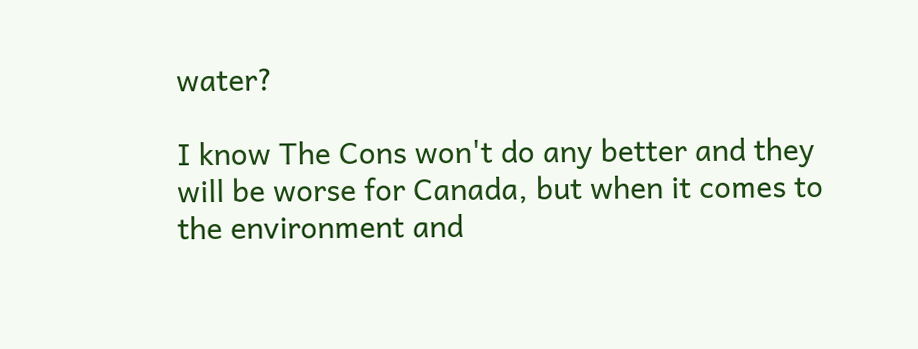water?

I know The Cons won't do any better and they will be worse for Canada, but when it comes to the environment and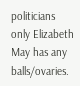politicians only Elizabeth May has any balls/ovaries.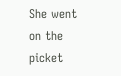She went on the picket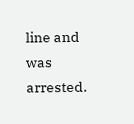line and was arrested.